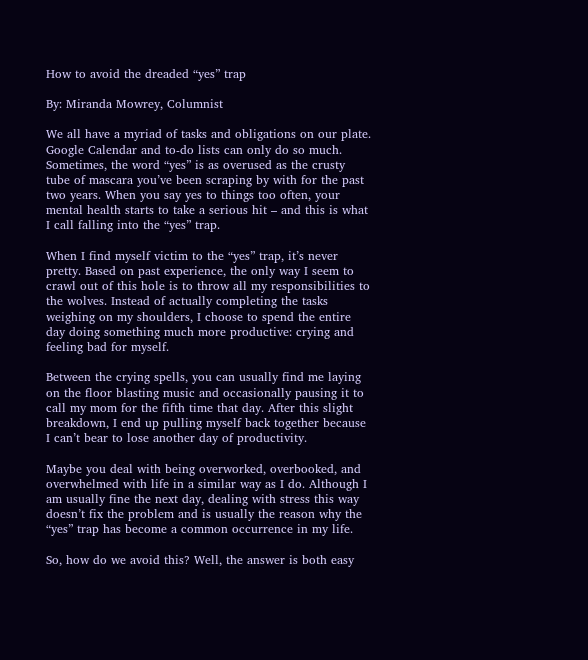How to avoid the dreaded “yes” trap

By: Miranda Mowrey, Columnist

We all have a myriad of tasks and obligations on our plate. Google Calendar and to-do lists can only do so much. Sometimes, the word “yes” is as overused as the crusty tube of mascara you’ve been scraping by with for the past two years. When you say yes to things too often, your mental health starts to take a serious hit – and this is what I call falling into the “yes” trap.

When I find myself victim to the “yes” trap, it’s never pretty. Based on past experience, the only way I seem to crawl out of this hole is to throw all my responsibilities to the wolves. Instead of actually completing the tasks weighing on my shoulders, I choose to spend the entire day doing something much more productive: crying and feeling bad for myself.

Between the crying spells, you can usually find me laying on the floor blasting music and occasionally pausing it to call my mom for the fifth time that day. After this slight breakdown, I end up pulling myself back together because I can’t bear to lose another day of productivity.

Maybe you deal with being overworked, overbooked, and overwhelmed with life in a similar way as I do. Although I am usually fine the next day, dealing with stress this way doesn’t fix the problem and is usually the reason why the “yes” trap has become a common occurrence in my life.

So, how do we avoid this? Well, the answer is both easy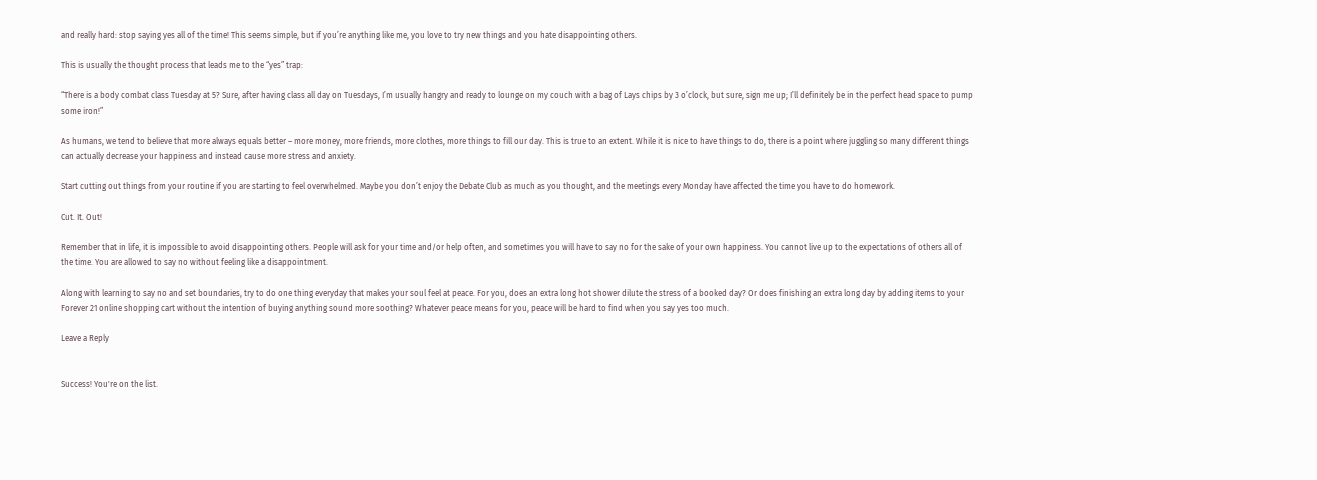and really hard: stop saying yes all of the time! This seems simple, but if you’re anything like me, you love to try new things and you hate disappointing others.

This is usually the thought process that leads me to the “yes” trap:

“There is a body combat class Tuesday at 5? Sure, after having class all day on Tuesdays, I’m usually hangry and ready to lounge on my couch with a bag of Lays chips by 3 o’clock, but sure, sign me up; I’ll definitely be in the perfect head space to pump some iron!”

As humans, we tend to believe that more always equals better – more money, more friends, more clothes, more things to fill our day. This is true to an extent. While it is nice to have things to do, there is a point where juggling so many different things can actually decrease your happiness and instead cause more stress and anxiety.

Start cutting out things from your routine if you are starting to feel overwhelmed. Maybe you don’t enjoy the Debate Club as much as you thought, and the meetings every Monday have affected the time you have to do homework.

Cut. It. Out!

Remember that in life, it is impossible to avoid disappointing others. People will ask for your time and/or help often, and sometimes you will have to say no for the sake of your own happiness. You cannot live up to the expectations of others all of the time. You are allowed to say no without feeling like a disappointment.

Along with learning to say no and set boundaries, try to do one thing everyday that makes your soul feel at peace. For you, does an extra long hot shower dilute the stress of a booked day? Or does finishing an extra long day by adding items to your Forever 21 online shopping cart without the intention of buying anything sound more soothing? Whatever peace means for you, peace will be hard to find when you say yes too much.

Leave a Reply


Success! You're on the list.